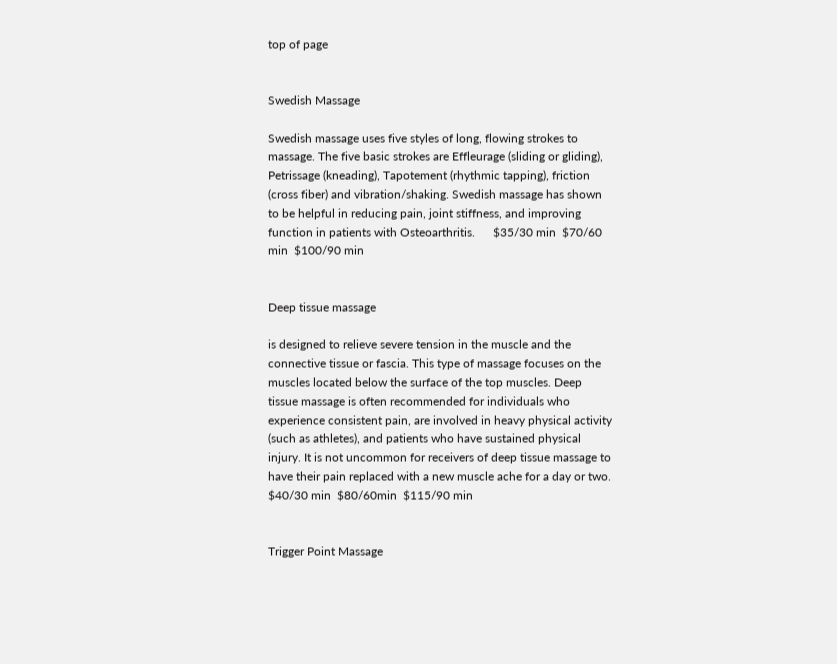top of page


Swedish Massage

Swedish massage uses five styles of long, flowing strokes to massage. The five basic strokes are Effleurage (sliding or gliding), Petrissage (kneading), Tapotement (rhythmic tapping), friction (cross fiber) and vibration/shaking. Swedish massage has shown to be helpful in reducing pain, joint stiffness, and improving function in patients with Osteoarthritis.      $35/30 min  $70/60 min  $100/90 min


Deep tissue massage

is designed to relieve severe tension in the muscle and the connective tissue or fascia. This type of massage focuses on the muscles located below the surface of the top muscles. Deep tissue massage is often recommended for individuals who experience consistent pain, are involved in heavy physical activity (such as athletes), and patients who have sustained physical injury. It is not uncommon for receivers of deep tissue massage to have their pain replaced with a new muscle ache for a day or two.       $40/30 min  $80/60min  $115/90 min


Trigger Point Massage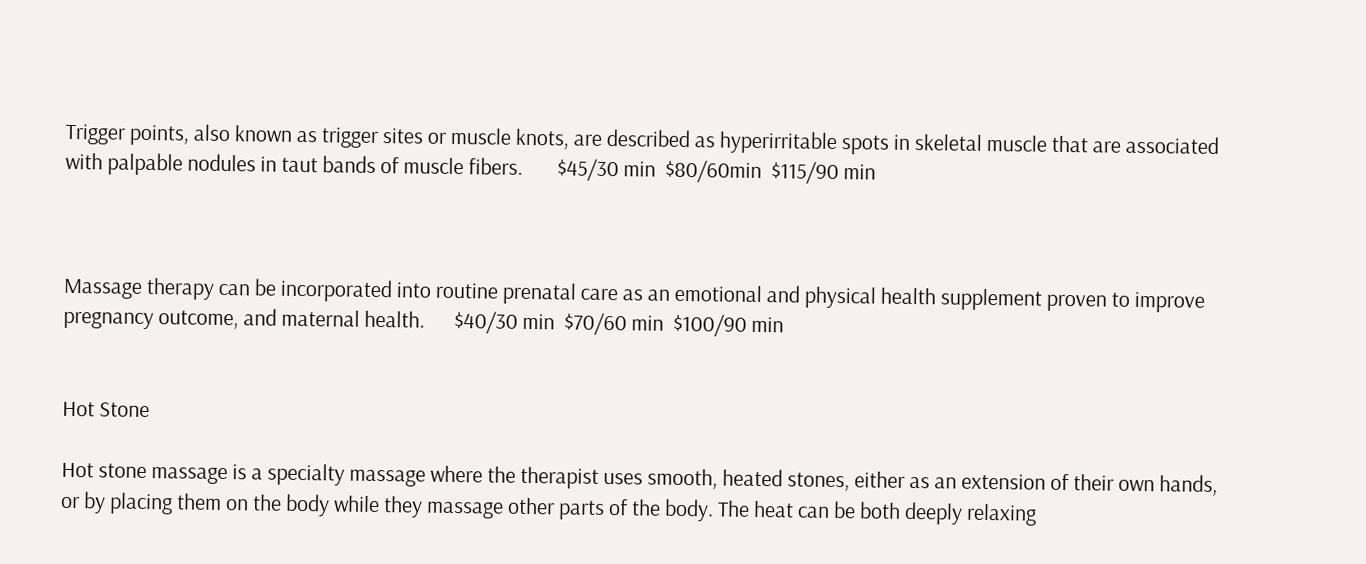Trigger points, also known as trigger sites or muscle knots, are described as hyperirritable spots in skeletal muscle that are associated with palpable nodules in taut bands of muscle fibers.       $45/30 min  $80/60min  $115/90 min



Massage therapy can be incorporated into routine prenatal care as an emotional and physical health supplement proven to improve pregnancy outcome, and maternal health.      $40/30 min  $70/60 min  $100/90 min


Hot Stone

Hot stone massage is a specialty massage where the therapist uses smooth, heated stones, either as an extension of their own hands, or by placing them on the body while they massage other parts of the body. The heat can be both deeply relaxing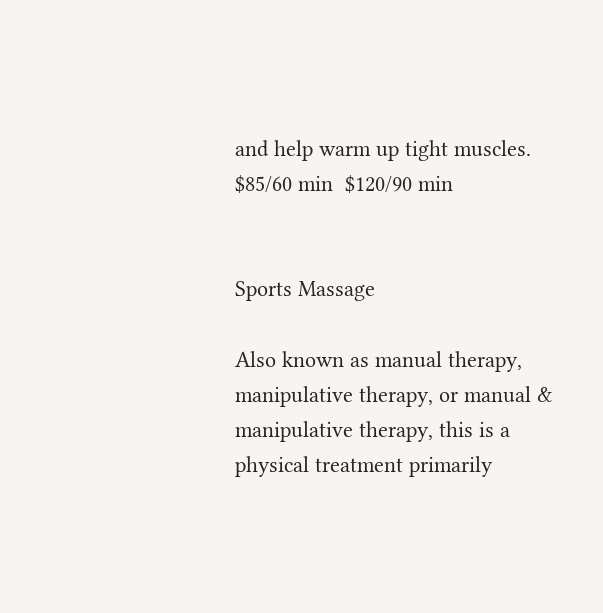and help warm up tight muscles.      $85/60 min  $120/90 min


Sports Massage

Also known as manual therapy, manipulative therapy, or manual & manipulative therapy, this is a physical treatment primarily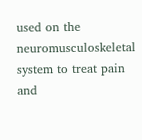used on the neuromusculoskeletal system to treat pain and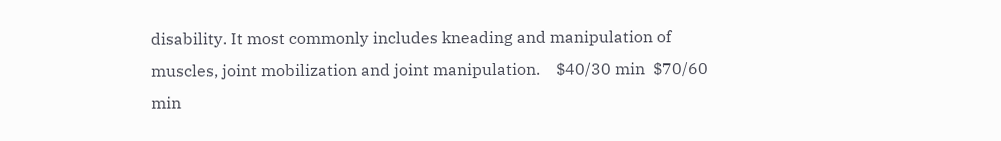disability. It most commonly includes kneading and manipulation of muscles, joint mobilization and joint manipulation.    $40/30 min  $70/60 min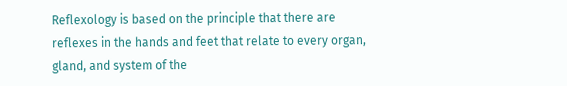Reflexology is based on the principle that there are reflexes in the hands and feet that relate to every organ, gland, and system of the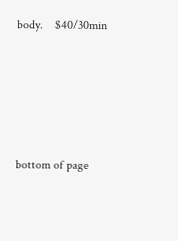body.    $40/30min






bottom of page